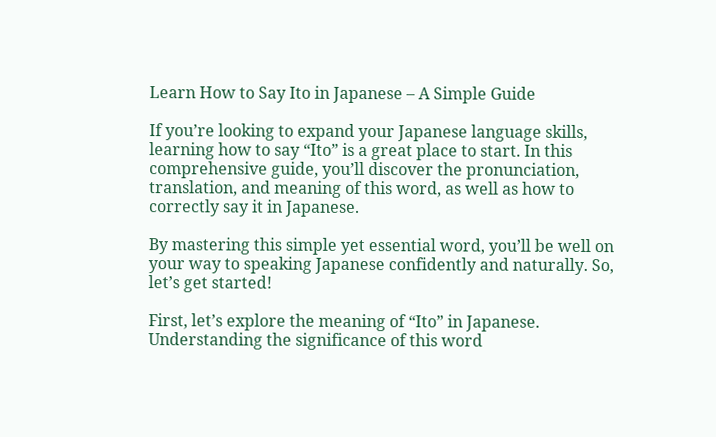Learn How to Say Ito in Japanese – A Simple Guide

If you’re looking to expand your Japanese language skills, learning how to say “Ito” is a great place to start. In this comprehensive guide, you’ll discover the pronunciation, translation, and meaning of this word, as well as how to correctly say it in Japanese.

By mastering this simple yet essential word, you’ll be well on your way to speaking Japanese confidently and naturally. So, let’s get started!

First, let’s explore the meaning of “Ito” in Japanese. Understanding the significance of this word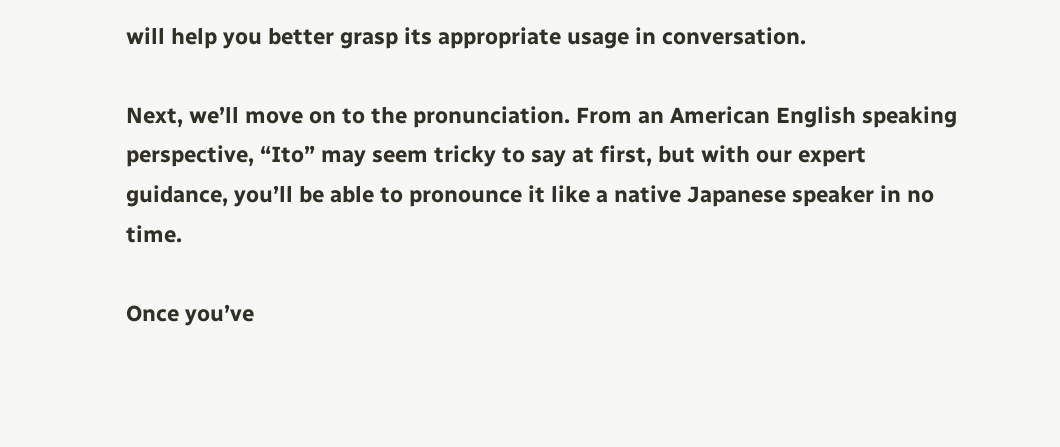will help you better grasp its appropriate usage in conversation.

Next, we’ll move on to the pronunciation. From an American English speaking perspective, “Ito” may seem tricky to say at first, but with our expert guidance, you’ll be able to pronounce it like a native Japanese speaker in no time.

Once you’ve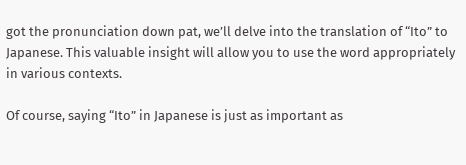got the pronunciation down pat, we’ll delve into the translation of “Ito” to Japanese. This valuable insight will allow you to use the word appropriately in various contexts.

Of course, saying “Ito” in Japanese is just as important as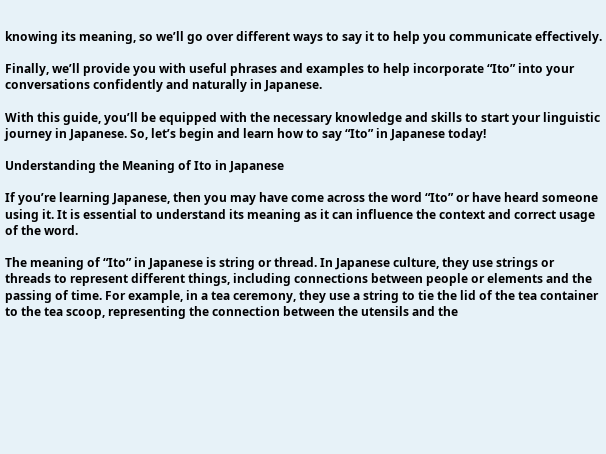knowing its meaning, so we’ll go over different ways to say it to help you communicate effectively.

Finally, we’ll provide you with useful phrases and examples to help incorporate “Ito” into your conversations confidently and naturally in Japanese.

With this guide, you’ll be equipped with the necessary knowledge and skills to start your linguistic journey in Japanese. So, let’s begin and learn how to say “Ito” in Japanese today!

Understanding the Meaning of Ito in Japanese

If you’re learning Japanese, then you may have come across the word “Ito” or have heard someone using it. It is essential to understand its meaning as it can influence the context and correct usage of the word.

The meaning of “Ito” in Japanese is string or thread. In Japanese culture, they use strings or threads to represent different things, including connections between people or elements and the passing of time. For example, in a tea ceremony, they use a string to tie the lid of the tea container to the tea scoop, representing the connection between the utensils and the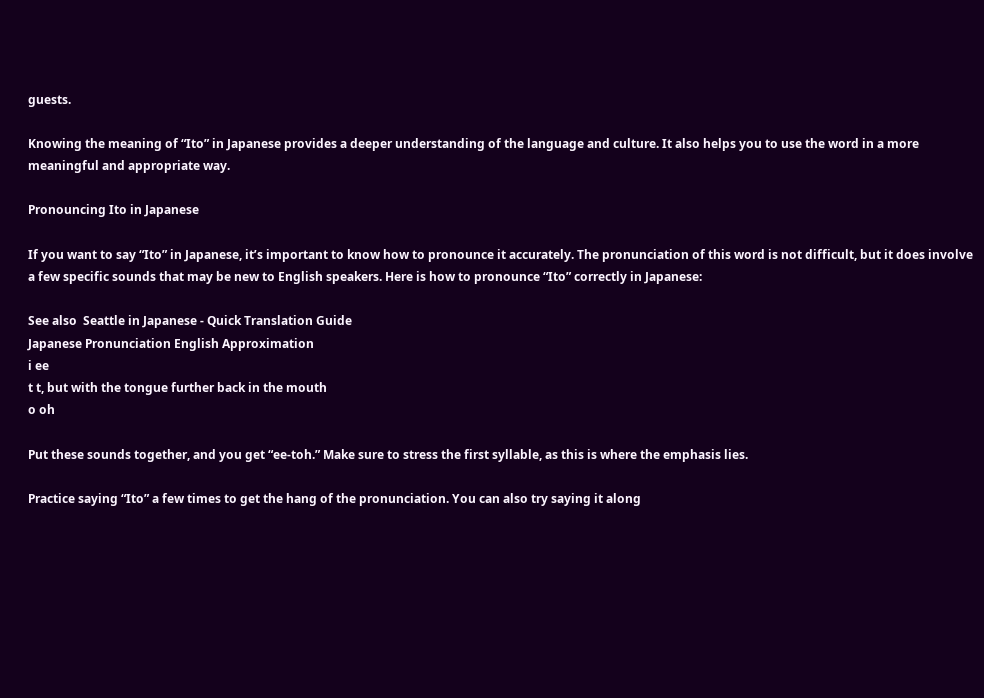guests.

Knowing the meaning of “Ito” in Japanese provides a deeper understanding of the language and culture. It also helps you to use the word in a more meaningful and appropriate way.

Pronouncing Ito in Japanese

If you want to say “Ito” in Japanese, it’s important to know how to pronounce it accurately. The pronunciation of this word is not difficult, but it does involve a few specific sounds that may be new to English speakers. Here is how to pronounce “Ito” correctly in Japanese:

See also  Seattle in Japanese - Quick Translation Guide
Japanese Pronunciation English Approximation
i ee
t t, but with the tongue further back in the mouth
o oh

Put these sounds together, and you get “ee-toh.” Make sure to stress the first syllable, as this is where the emphasis lies.

Practice saying “Ito” a few times to get the hang of the pronunciation. You can also try saying it along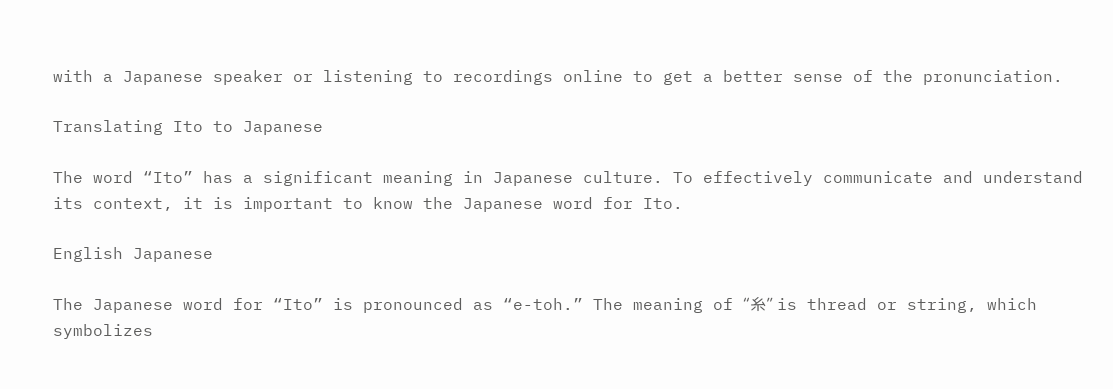with a Japanese speaker or listening to recordings online to get a better sense of the pronunciation.

Translating Ito to Japanese

The word “Ito” has a significant meaning in Japanese culture. To effectively communicate and understand its context, it is important to know the Japanese word for Ito.

English Japanese

The Japanese word for “Ito” is pronounced as “e-toh.” The meaning of “糸” is thread or string, which symbolizes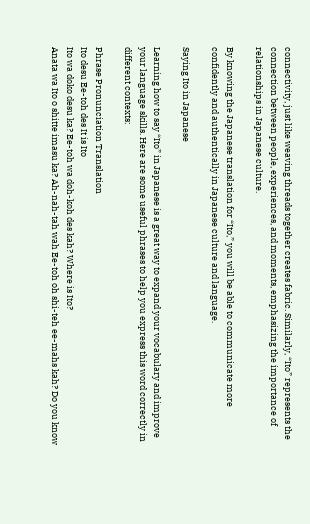connectivity, just like weaving threads together creates fabric. Similarly, “Ito” represents the connection between people, experiences, and moments, emphasizing the importance of relationships in Japanese culture.

By knowing the Japanese translation for “Ito,” you will be able to communicate more confidently and authentically in Japanese culture and language.

Saying Ito in Japanese

Learning how to say “Ito” in Japanese is a great way to expand your vocabulary and improve your language skills. Here are some useful phrases to help you express this word correctly in different contexts:

Phrase Pronunciation Translation
Ito desu Ee-toh des It is Ito
Ito wa doko desu ka? Ee-toh wa doh-koh des kah? Where is Ito?
Anata wa Ito o shitte imasu ka? Ah-nah-tah wah Ee-toh oh shi-teh ee-mahs kah? Do you know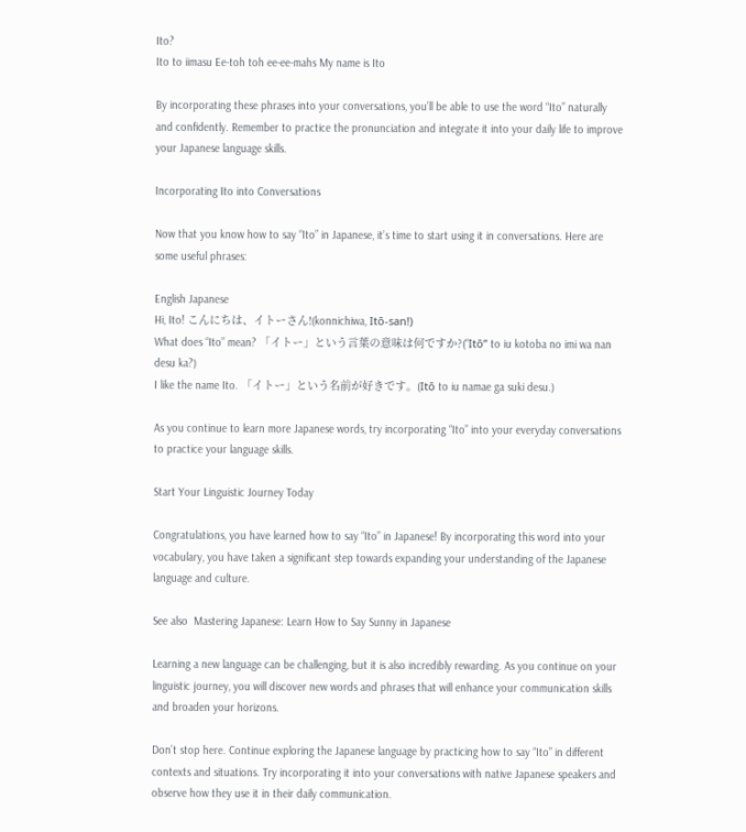Ito?
Ito to iimasu Ee-toh toh ee-ee-mahs My name is Ito

By incorporating these phrases into your conversations, you’ll be able to use the word “Ito” naturally and confidently. Remember to practice the pronunciation and integrate it into your daily life to improve your Japanese language skills.

Incorporating Ito into Conversations

Now that you know how to say “Ito” in Japanese, it’s time to start using it in conversations. Here are some useful phrases:

English Japanese
Hi, Ito! こんにちは、イトーさん!(konnichiwa, Itō-san!)
What does “Ito” mean? 「イトー」という言葉の意味は何ですか?(“Itō” to iu kotoba no imi wa nan desu ka?)
I like the name Ito. 「イトー」という名前が好きです。(Itō to iu namae ga suki desu.)

As you continue to learn more Japanese words, try incorporating “Ito” into your everyday conversations to practice your language skills.

Start Your Linguistic Journey Today

Congratulations, you have learned how to say “Ito” in Japanese! By incorporating this word into your vocabulary, you have taken a significant step towards expanding your understanding of the Japanese language and culture.

See also  Mastering Japanese: Learn How to Say Sunny in Japanese

Learning a new language can be challenging, but it is also incredibly rewarding. As you continue on your linguistic journey, you will discover new words and phrases that will enhance your communication skills and broaden your horizons.

Don’t stop here. Continue exploring the Japanese language by practicing how to say “Ito” in different contexts and situations. Try incorporating it into your conversations with native Japanese speakers and observe how they use it in their daily communication.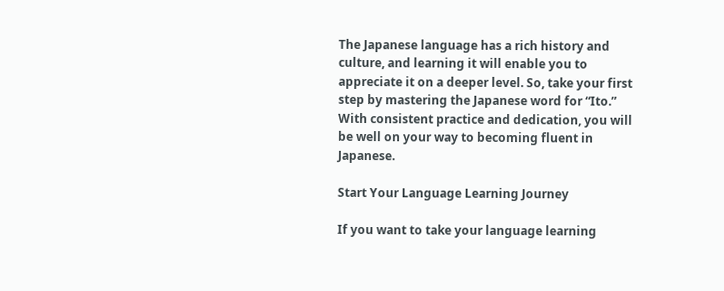The Japanese language has a rich history and culture, and learning it will enable you to appreciate it on a deeper level. So, take your first step by mastering the Japanese word for “Ito.” With consistent practice and dedication, you will be well on your way to becoming fluent in Japanese.

Start Your Language Learning Journey

If you want to take your language learning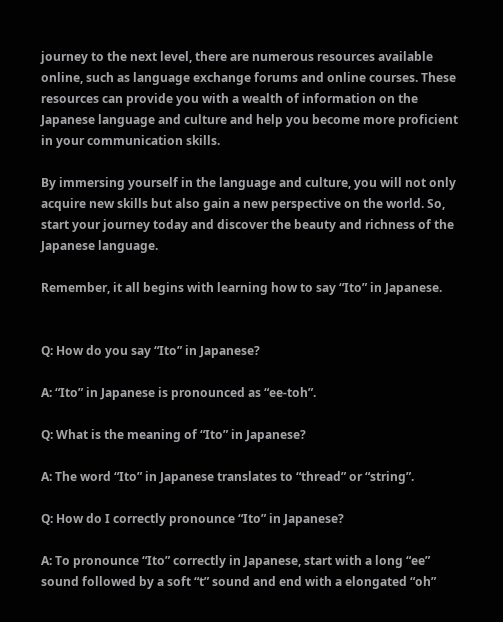journey to the next level, there are numerous resources available online, such as language exchange forums and online courses. These resources can provide you with a wealth of information on the Japanese language and culture and help you become more proficient in your communication skills.

By immersing yourself in the language and culture, you will not only acquire new skills but also gain a new perspective on the world. So, start your journey today and discover the beauty and richness of the Japanese language.

Remember, it all begins with learning how to say “Ito” in Japanese.


Q: How do you say “Ito” in Japanese?

A: “Ito” in Japanese is pronounced as “ee-toh”.

Q: What is the meaning of “Ito” in Japanese?

A: The word “Ito” in Japanese translates to “thread” or “string”.

Q: How do I correctly pronounce “Ito” in Japanese?

A: To pronounce “Ito” correctly in Japanese, start with a long “ee” sound followed by a soft “t” sound and end with a elongated “oh”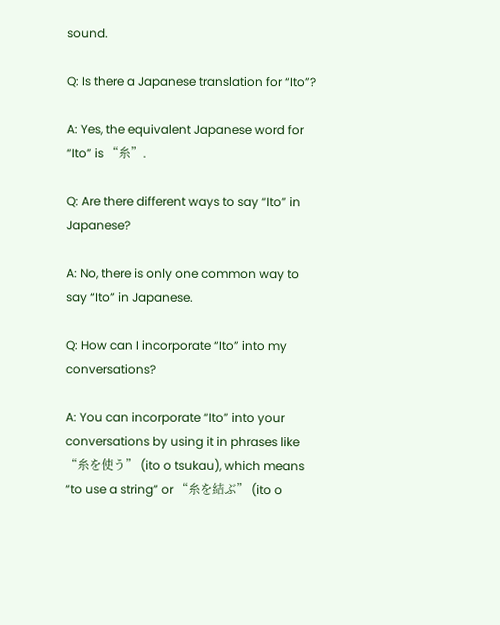sound.

Q: Is there a Japanese translation for “Ito”?

A: Yes, the equivalent Japanese word for “Ito” is “糸”.

Q: Are there different ways to say “Ito” in Japanese?

A: No, there is only one common way to say “Ito” in Japanese.

Q: How can I incorporate “Ito” into my conversations?

A: You can incorporate “Ito” into your conversations by using it in phrases like “糸を使う” (ito o tsukau), which means “to use a string” or “糸を結ぶ” (ito o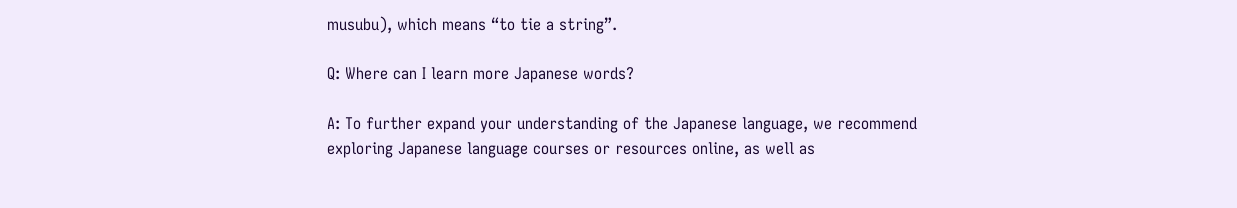musubu), which means “to tie a string”.

Q: Where can I learn more Japanese words?

A: To further expand your understanding of the Japanese language, we recommend exploring Japanese language courses or resources online, as well as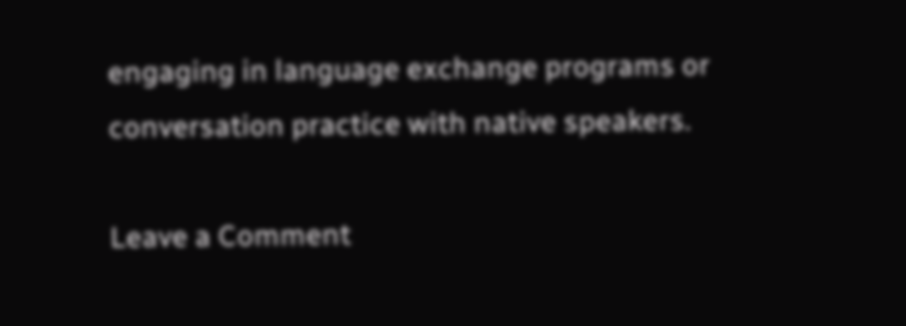engaging in language exchange programs or conversation practice with native speakers.

Leave a Comment